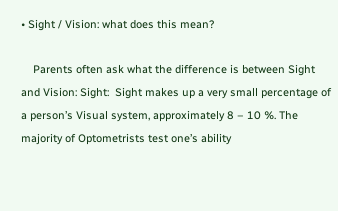• Sight / Vision: what does this mean?

    Parents often ask what the difference is between Sight and Vision: Sight:  Sight makes up a very small percentage of a person’s Visual system, approximately 8 – 10 %. The majority of Optometrists test one’s ability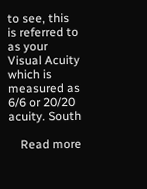to see, this is referred to as your Visual Acuity which is measured as 6/6 or 20/20 acuity. South

    Read more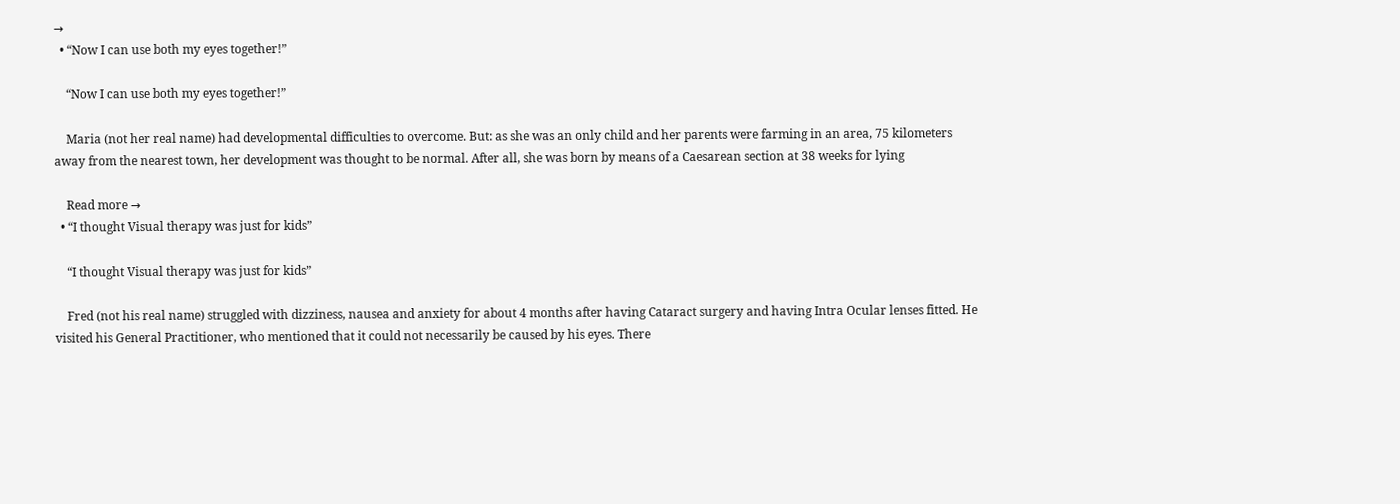→
  • “Now I can use both my eyes together!”

    “Now I can use both my eyes together!”

    Maria (not her real name) had developmental difficulties to overcome. But: as she was an only child and her parents were farming in an area, 75 kilometers away from the nearest town, her development was thought to be normal. After all, she was born by means of a Caesarean section at 38 weeks for lying

    Read more →
  • “I thought Visual therapy was just for kids”

    “I thought Visual therapy was just for kids”

    Fred (not his real name) struggled with dizziness, nausea and anxiety for about 4 months after having Cataract surgery and having Intra Ocular lenses fitted. He visited his General Practitioner, who mentioned that it could not necessarily be caused by his eyes. There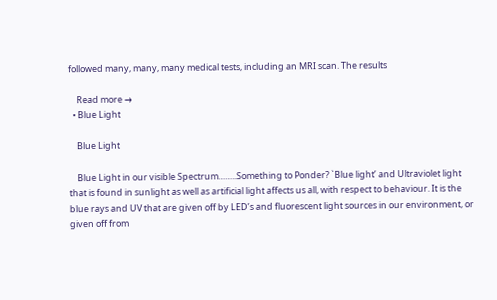followed many, many, many medical tests, including an MRI scan. The results

    Read more →
  • Blue Light

    Blue Light

    Blue Light in our visible Spectrum……..Something to Ponder? `Blue light’ and Ultraviolet light that is found in sunlight as well as artificial light affects us all, with respect to behaviour. It is the blue rays and UV that are given off by LED’s and fluorescent light sources in our environment, or given off from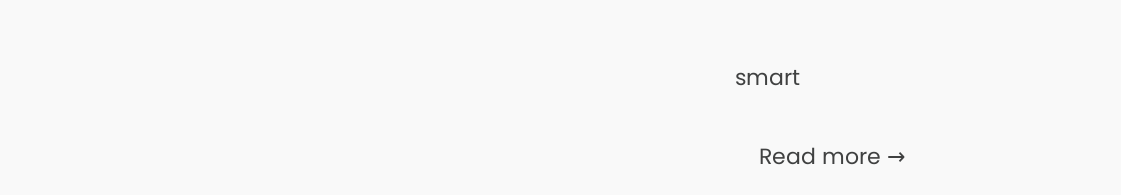smart

    Read more →